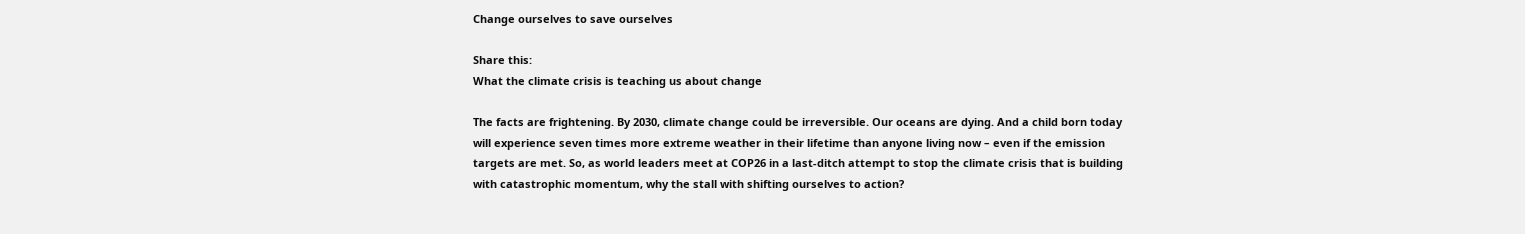Change ourselves to save ourselves

Share this:
What the climate crisis is teaching us about change

The facts are frightening. By 2030, climate change could be irreversible. Our oceans are dying. And a child born today will experience seven times more extreme weather in their lifetime than anyone living now – even if the emission targets are met. So, as world leaders meet at COP26 in a last-ditch attempt to stop the climate crisis that is building with catastrophic momentum, why the stall with shifting ourselves to action?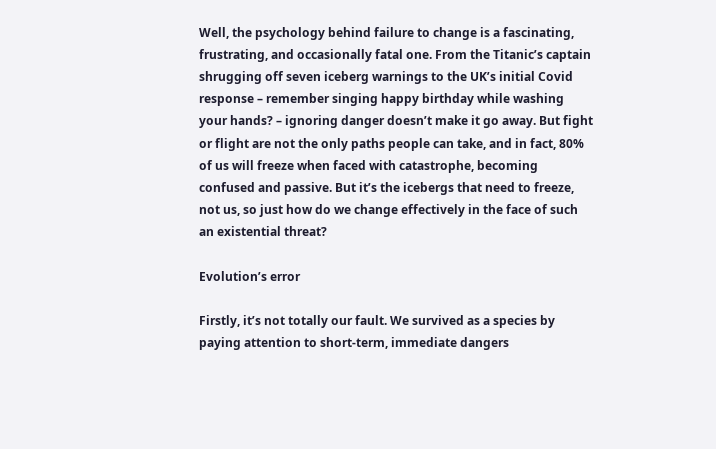Well, the psychology behind failure to change is a fascinating, frustrating, and occasionally fatal one. From the Titanic’s captain shrugging off seven iceberg warnings to the UK’s initial Covid response – remember singing happy birthday while washing your hands? – ignoring danger doesn’t make it go away. But fight or flight are not the only paths people can take, and in fact, 80% of us will freeze when faced with catastrophe, becoming confused and passive. But it’s the icebergs that need to freeze, not us, so just how do we change effectively in the face of such an existential threat?

Evolution’s error

Firstly, it’s not totally our fault. We survived as a species by paying attention to short-term, immediate dangers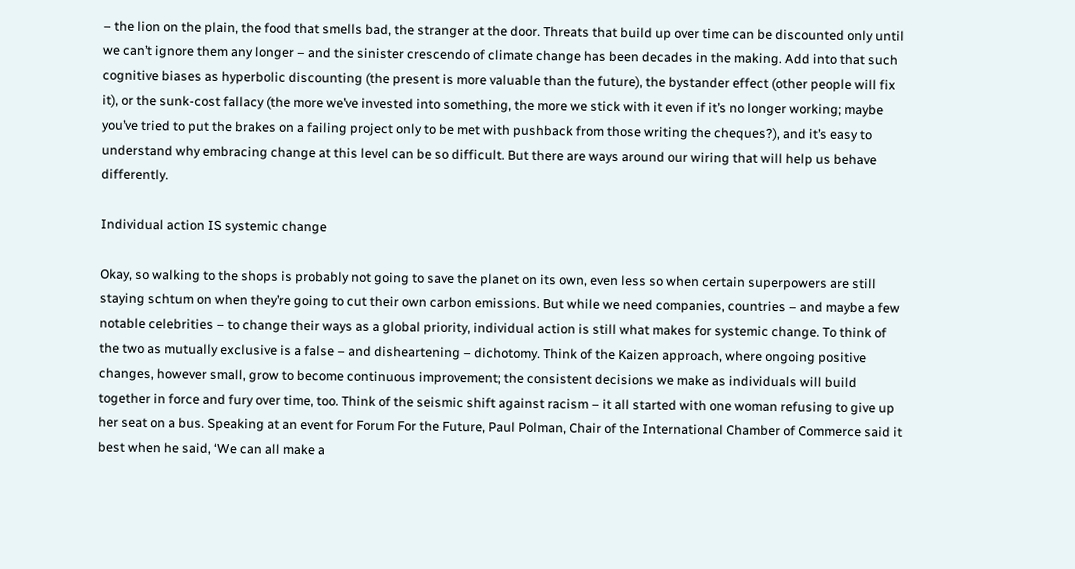– the lion on the plain, the food that smells bad, the stranger at the door. Threats that build up over time can be discounted only until we can’t ignore them any longer – and the sinister crescendo of climate change has been decades in the making. Add into that such cognitive biases as hyperbolic discounting (the present is more valuable than the future), the bystander effect (other people will fix it), or the sunk-cost fallacy (the more we’ve invested into something, the more we stick with it even if it’s no longer working; maybe you’ve tried to put the brakes on a failing project only to be met with pushback from those writing the cheques?), and it’s easy to understand why embracing change at this level can be so difficult. But there are ways around our wiring that will help us behave differently.

Individual action IS systemic change

Okay, so walking to the shops is probably not going to save the planet on its own, even less so when certain superpowers are still staying schtum on when they’re going to cut their own carbon emissions. But while we need companies, countries – and maybe a few notable celebrities – to change their ways as a global priority, individual action is still what makes for systemic change. To think of the two as mutually exclusive is a false – and disheartening – dichotomy. Think of the Kaizen approach, where ongoing positive changes, however small, grow to become continuous improvement; the consistent decisions we make as individuals will build together in force and fury over time, too. Think of the seismic shift against racism – it all started with one woman refusing to give up her seat on a bus. Speaking at an event for Forum For the Future, Paul Polman, Chair of the International Chamber of Commerce said it best when he said, ‘We can all make a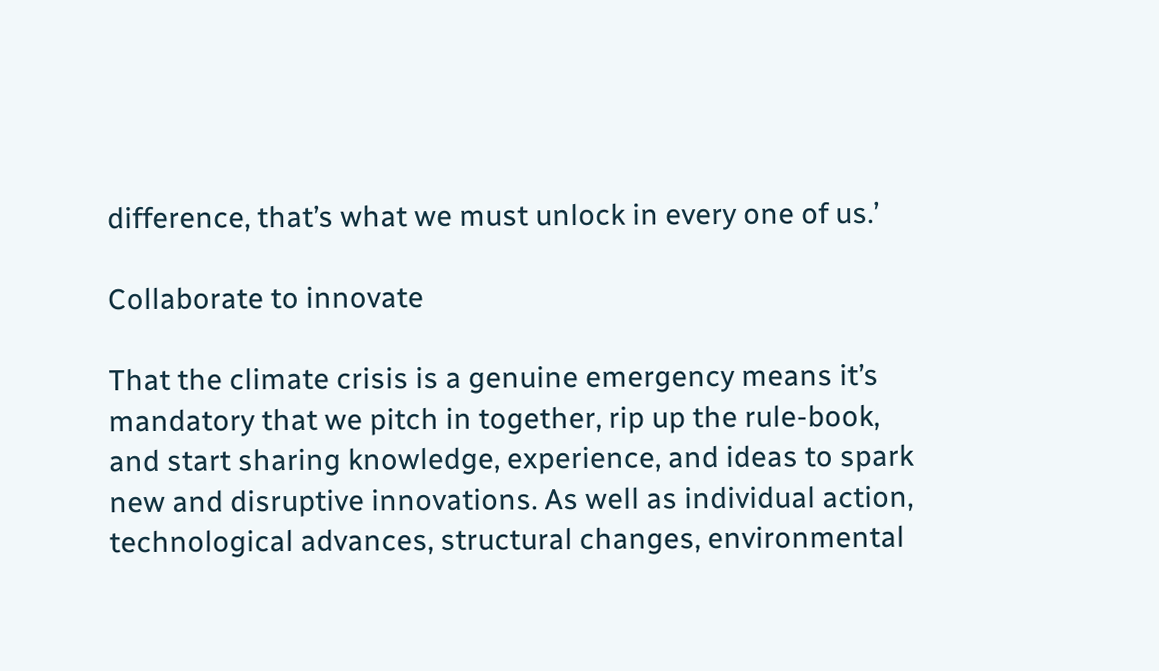difference, that’s what we must unlock in every one of us.’

Collaborate to innovate

That the climate crisis is a genuine emergency means it’s mandatory that we pitch in together, rip up the rule-book, and start sharing knowledge, experience, and ideas to spark new and disruptive innovations. As well as individual action, technological advances, structural changes, environmental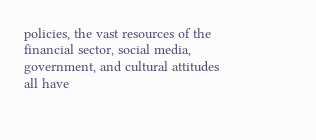policies, the vast resources of the financial sector, social media, government, and cultural attitudes all have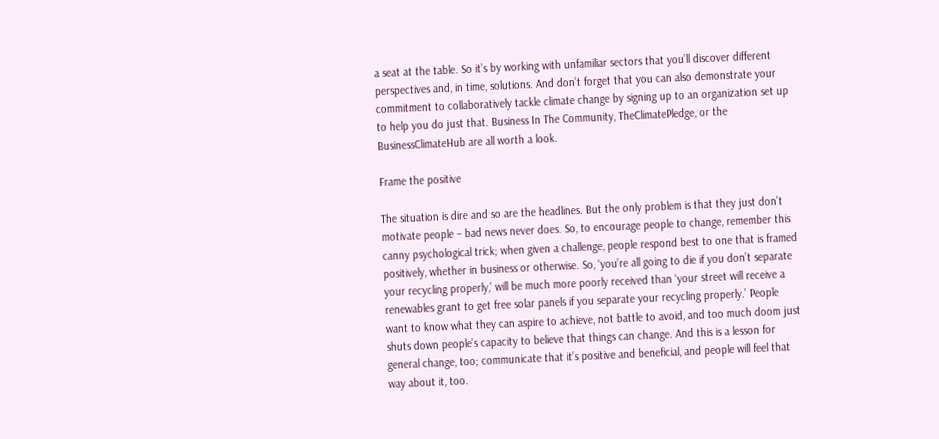a seat at the table. So it’s by working with unfamiliar sectors that you’ll discover different perspectives and, in time, solutions. And don’t forget that you can also demonstrate your commitment to collaboratively tackle climate change by signing up to an organization set up to help you do just that. Business In The Community, TheClimatePledge, or the BusinessClimateHub are all worth a look.

Frame the positive

The situation is dire and so are the headlines. But the only problem is that they just don’t motivate people – bad news never does. So, to encourage people to change, remember this canny psychological trick; when given a challenge, people respond best to one that is framed positively, whether in business or otherwise. So, ‘you’re all going to die if you don’t separate your recycling properly,’ will be much more poorly received than ‘your street will receive a renewables grant to get free solar panels if you separate your recycling properly.’ People want to know what they can aspire to achieve, not battle to avoid, and too much doom just shuts down people’s capacity to believe that things can change. And this is a lesson for general change, too; communicate that it’s positive and beneficial, and people will feel that way about it, too.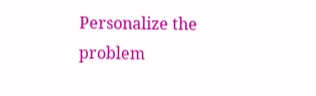Personalize the problem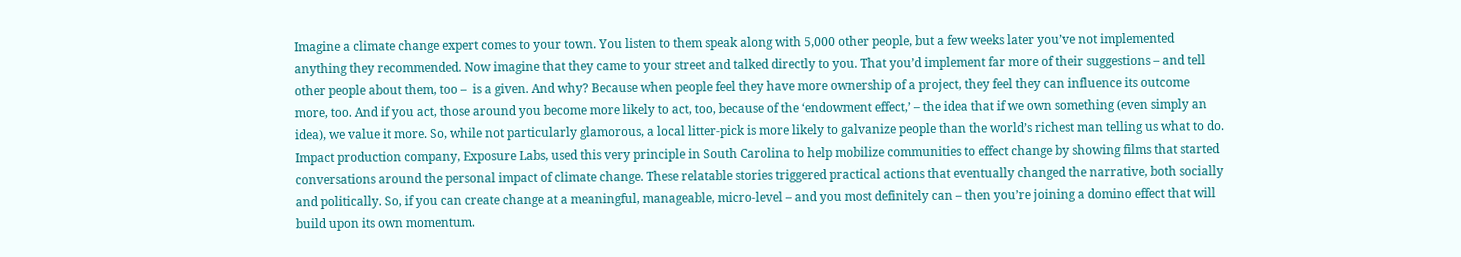Imagine a climate change expert comes to your town. You listen to them speak along with 5,000 other people, but a few weeks later you’ve not implemented anything they recommended. Now imagine that they came to your street and talked directly to you. That you’d implement far more of their suggestions – and tell other people about them, too –  is a given. And why? Because when people feel they have more ownership of a project, they feel they can influence its outcome more, too. And if you act, those around you become more likely to act, too, because of the ‘endowment effect,’ – the idea that if we own something (even simply an idea), we value it more. So, while not particularly glamorous, a local litter-pick is more likely to galvanize people than the world’s richest man telling us what to do. Impact production company, Exposure Labs, used this very principle in South Carolina to help mobilize communities to effect change by showing films that started conversations around the personal impact of climate change. These relatable stories triggered practical actions that eventually changed the narrative, both socially and politically. So, if you can create change at a meaningful, manageable, micro-level – and you most definitely can – then you’re joining a domino effect that will build upon its own momentum.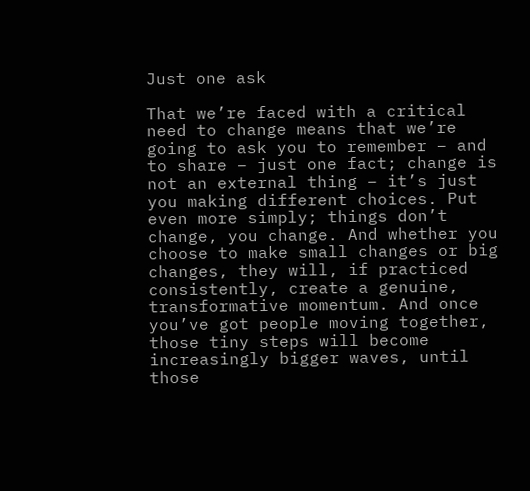Just one ask

That we’re faced with a critical need to change means that we’re going to ask you to remember – and to share – just one fact; change is not an external thing – it’s just you making different choices. Put even more simply; things don’t change, you change. And whether you choose to make small changes or big changes, they will, if practiced consistently, create a genuine, transformative momentum. And once you’ve got people moving together, those tiny steps will become increasingly bigger waves, until those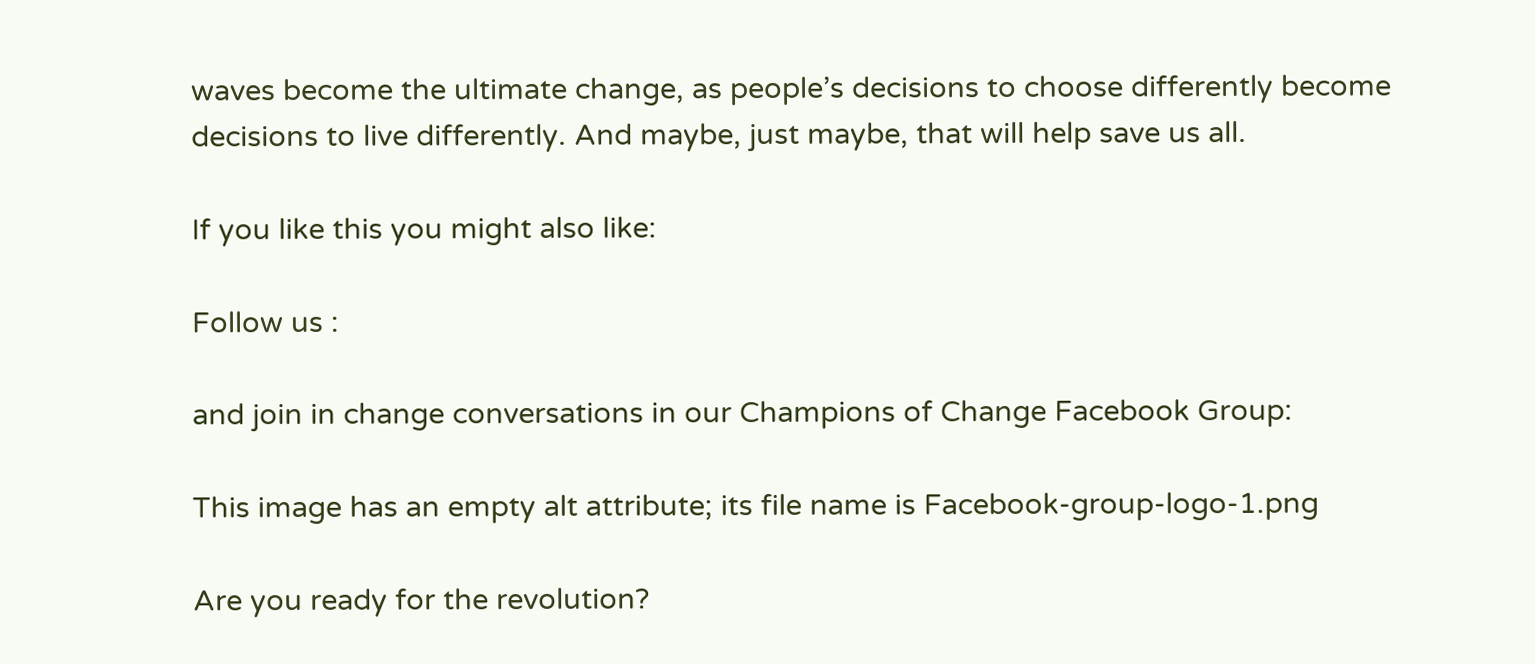waves become the ultimate change, as people’s decisions to choose differently become decisions to live differently. And maybe, just maybe, that will help save us all.

If you like this you might also like:

Follow us :

and join in change conversations in our Champions of Change Facebook Group:

This image has an empty alt attribute; its file name is Facebook-group-logo-1.png

Are you ready for the revolution?